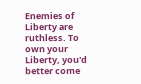Enemies of Liberty are ruthless. To own your Liberty, you'd better come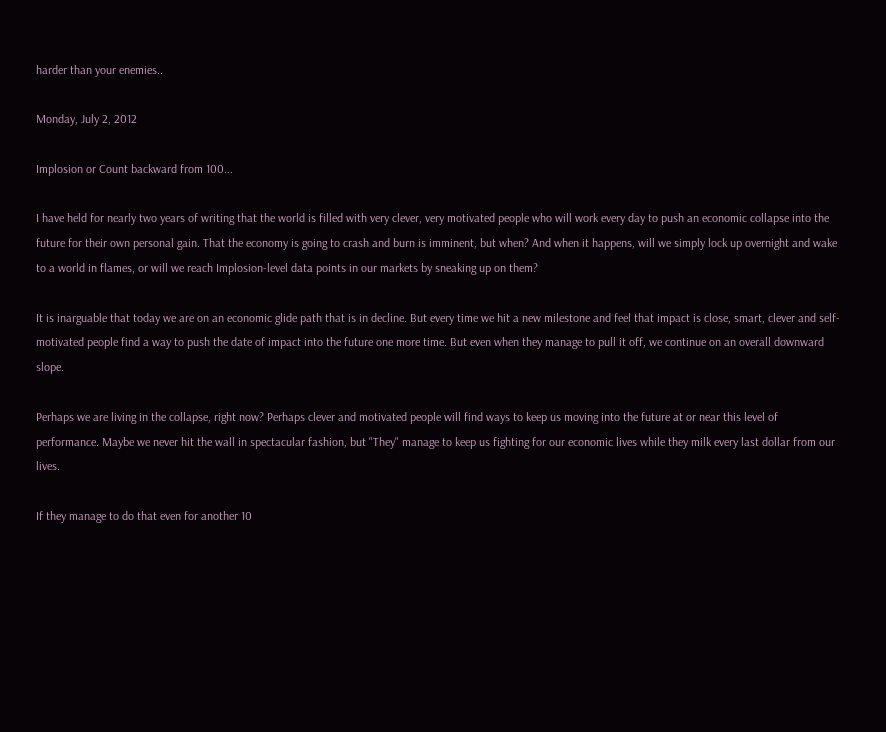harder than your enemies..

Monday, July 2, 2012

Implosion or Count backward from 100...

I have held for nearly two years of writing that the world is filled with very clever, very motivated people who will work every day to push an economic collapse into the future for their own personal gain. That the economy is going to crash and burn is imminent, but when? And when it happens, will we simply lock up overnight and wake to a world in flames, or will we reach Implosion-level data points in our markets by sneaking up on them?

It is inarguable that today we are on an economic glide path that is in decline. But every time we hit a new milestone and feel that impact is close, smart, clever and self-motivated people find a way to push the date of impact into the future one more time. But even when they manage to pull it off, we continue on an overall downward slope.

Perhaps we are living in the collapse, right now? Perhaps clever and motivated people will find ways to keep us moving into the future at or near this level of performance. Maybe we never hit the wall in spectacular fashion, but "They" manage to keep us fighting for our economic lives while they milk every last dollar from our lives.

If they manage to do that even for another 10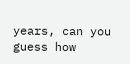years, can you guess how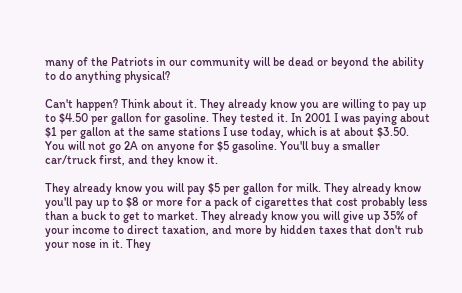many of the Patriots in our community will be dead or beyond the ability to do anything physical?

Can't happen? Think about it. They already know you are willing to pay up to $4.50 per gallon for gasoline. They tested it. In 2001 I was paying about $1 per gallon at the same stations I use today, which is at about $3.50. You will not go 2A on anyone for $5 gasoline. You'll buy a smaller car/truck first, and they know it.

They already know you will pay $5 per gallon for milk. They already know you'll pay up to $8 or more for a pack of cigarettes that cost probably less than a buck to get to market. They already know you will give up 35% of your income to direct taxation, and more by hidden taxes that don't rub your nose in it. They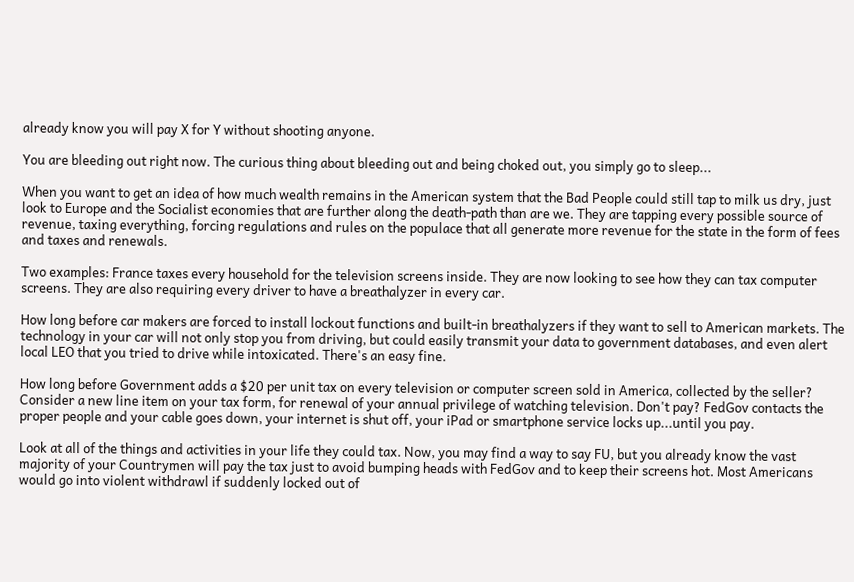already know you will pay X for Y without shooting anyone.

You are bleeding out right now. The curious thing about bleeding out and being choked out, you simply go to sleep...

When you want to get an idea of how much wealth remains in the American system that the Bad People could still tap to milk us dry, just look to Europe and the Socialist economies that are further along the death-path than are we. They are tapping every possible source of revenue, taxing everything, forcing regulations and rules on the populace that all generate more revenue for the state in the form of fees and taxes and renewals.

Two examples: France taxes every household for the television screens inside. They are now looking to see how they can tax computer screens. They are also requiring every driver to have a breathalyzer in every car.

How long before car makers are forced to install lockout functions and built-in breathalyzers if they want to sell to American markets. The technology in your car will not only stop you from driving, but could easily transmit your data to government databases, and even alert local LEO that you tried to drive while intoxicated. There's an easy fine.

How long before Government adds a $20 per unit tax on every television or computer screen sold in America, collected by the seller? Consider a new line item on your tax form, for renewal of your annual privilege of watching television. Don't pay? FedGov contacts the proper people and your cable goes down, your internet is shut off, your iPad or smartphone service locks up...until you pay.

Look at all of the things and activities in your life they could tax. Now, you may find a way to say FU, but you already know the vast majority of your Countrymen will pay the tax just to avoid bumping heads with FedGov and to keep their screens hot. Most Americans would go into violent withdrawl if suddenly locked out of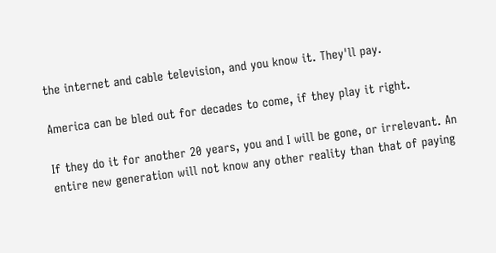the internet and cable television, and you know it. They'll pay.

America can be bled out for decades to come, if they play it right.

If they do it for another 20 years, you and I will be gone, or irrelevant. An entire new generation will not know any other reality than that of paying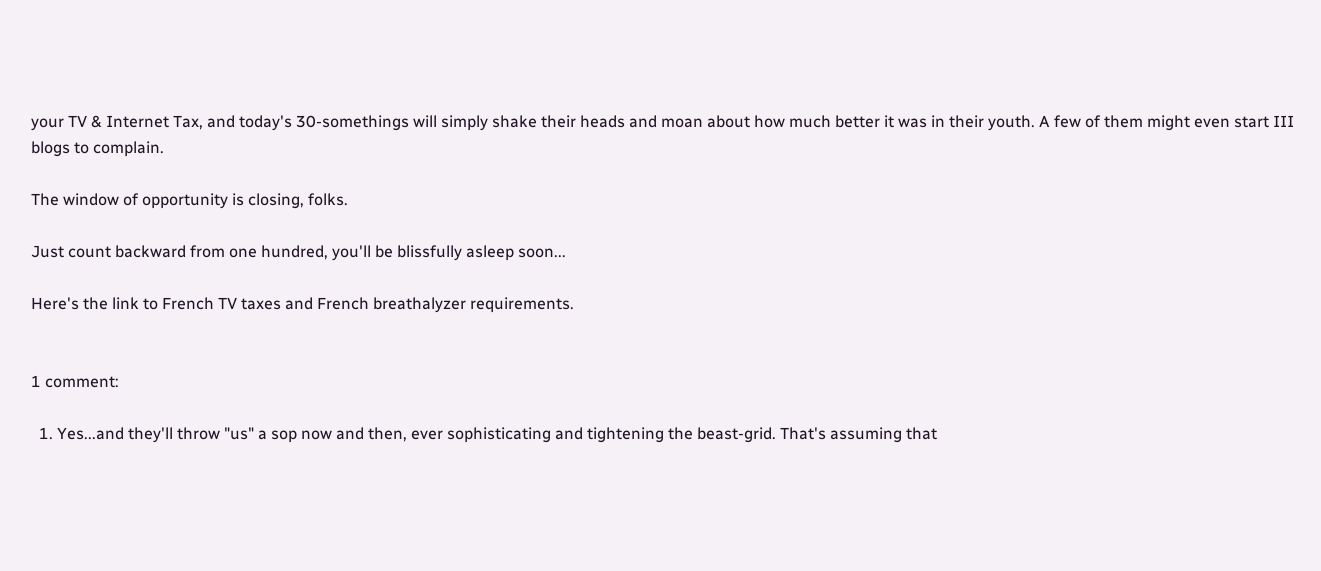your TV & Internet Tax, and today's 30-somethings will simply shake their heads and moan about how much better it was in their youth. A few of them might even start III blogs to complain.

The window of opportunity is closing, folks.

Just count backward from one hundred, you'll be blissfully asleep soon...

Here's the link to French TV taxes and French breathalyzer requirements.


1 comment:

  1. Yes...and they'll throw "us" a sop now and then, ever sophisticating and tightening the beast-grid. That's assuming that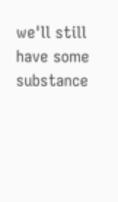we'll still have some substance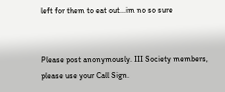left for them to eat out...im no so sure


Please post anonymously. III Society members, please use your Call Sign.